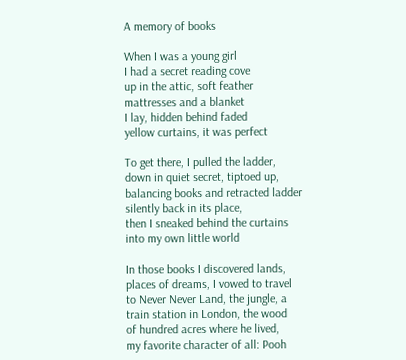A memory of books

When I was a young girl
I had a secret reading cove
up in the attic, soft feather
mattresses and a blanket
I lay, hidden behind faded
yellow curtains, it was perfect

To get there, I pulled the ladder,
down in quiet secret, tiptoed up,
balancing books and retracted ladder
silently back in its place,
then I sneaked behind the curtains
into my own little world

In those books I discovered lands,
places of dreams, I vowed to travel
to Never Never Land, the jungle, a
train station in London, the wood
of hundred acres where he lived,
my favorite character of all: Pooh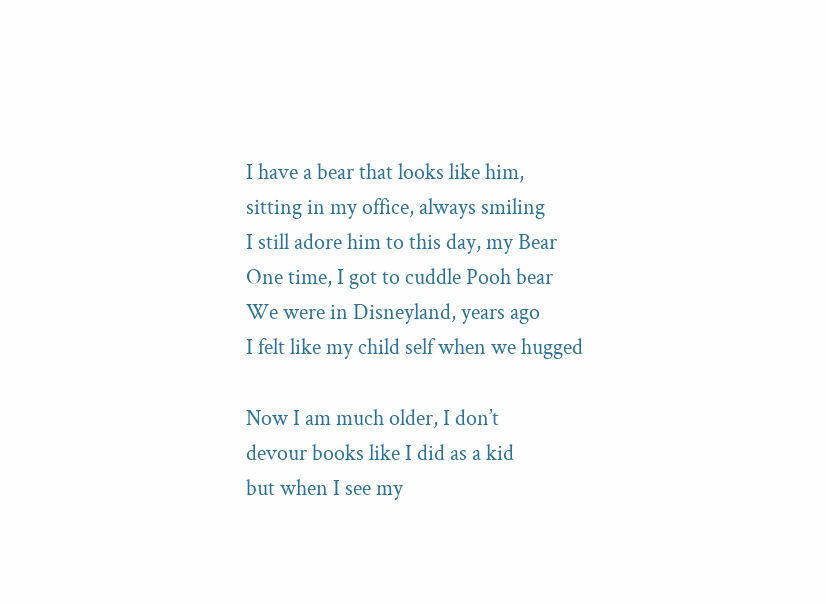I have a bear that looks like him,
sitting in my office, always smiling
I still adore him to this day, my Bear
One time, I got to cuddle Pooh bear
We were in Disneyland, years ago
I felt like my child self when we hugged

Now I am much older, I don’t
devour books like I did as a kid
but when I see my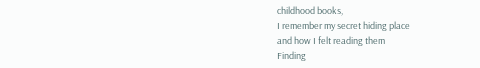childhood books,
I remember my secret hiding place
and how I felt reading them
Finding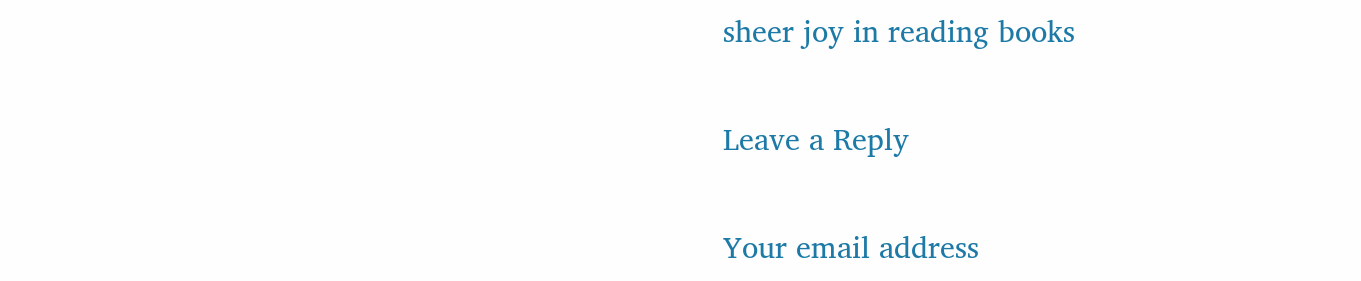sheer joy in reading books

Leave a Reply

Your email address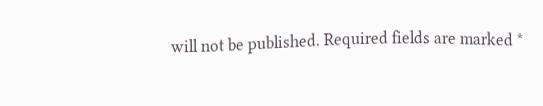will not be published. Required fields are marked *